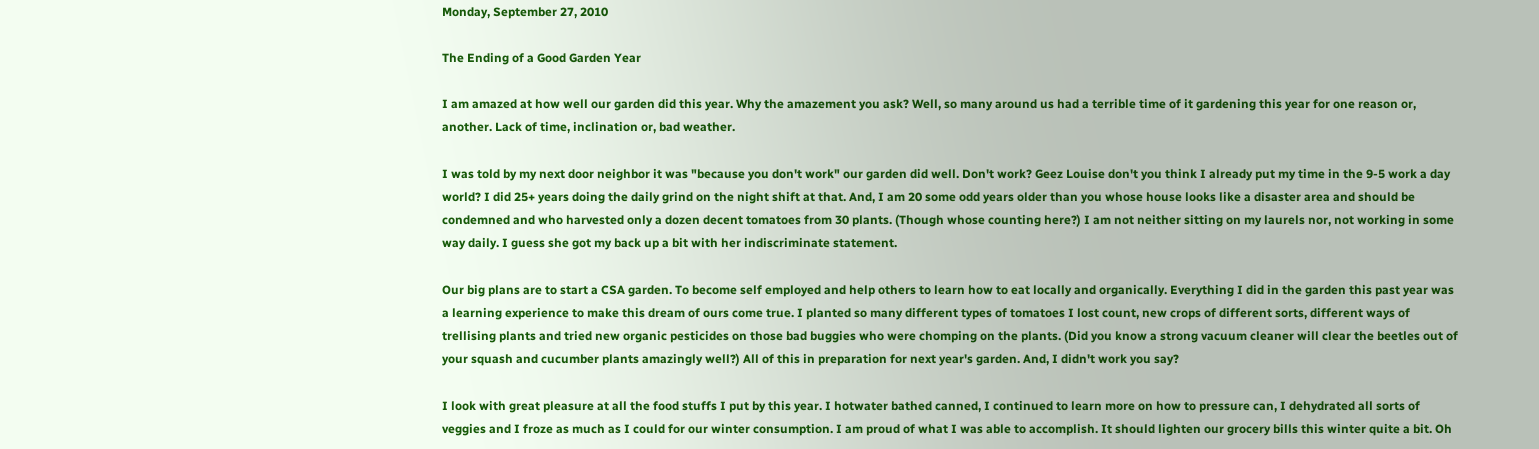Monday, September 27, 2010

The Ending of a Good Garden Year

I am amazed at how well our garden did this year. Why the amazement you ask? Well, so many around us had a terrible time of it gardening this year for one reason or, another. Lack of time, inclination or, bad weather.

I was told by my next door neighbor it was "because you don't work" our garden did well. Don't work? Geez Louise don't you think I already put my time in the 9-5 work a day world? I did 25+ years doing the daily grind on the night shift at that. And, I am 20 some odd years older than you whose house looks like a disaster area and should be condemned and who harvested only a dozen decent tomatoes from 30 plants. (Though whose counting here?) I am not neither sitting on my laurels nor, not working in some way daily. I guess she got my back up a bit with her indiscriminate statement.

Our big plans are to start a CSA garden. To become self employed and help others to learn how to eat locally and organically. Everything I did in the garden this past year was a learning experience to make this dream of ours come true. I planted so many different types of tomatoes I lost count, new crops of different sorts, different ways of trellising plants and tried new organic pesticides on those bad buggies who were chomping on the plants. (Did you know a strong vacuum cleaner will clear the beetles out of your squash and cucumber plants amazingly well?) All of this in preparation for next year's garden. And, I didn't work you say?

I look with great pleasure at all the food stuffs I put by this year. I hotwater bathed canned, I continued to learn more on how to pressure can, I dehydrated all sorts of veggies and I froze as much as I could for our winter consumption. I am proud of what I was able to accomplish. It should lighten our grocery bills this winter quite a bit. Oh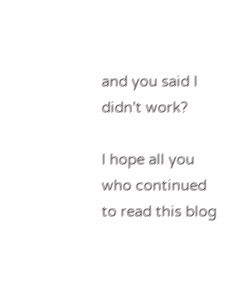and you said I didn't work?

I hope all you who continued to read this blog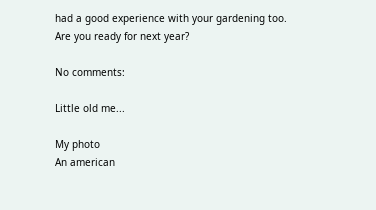had a good experience with your gardening too. Are you ready for next year?

No comments:

Little old me...

My photo
An american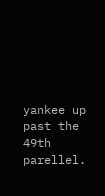yankee up past the 49th parellel.